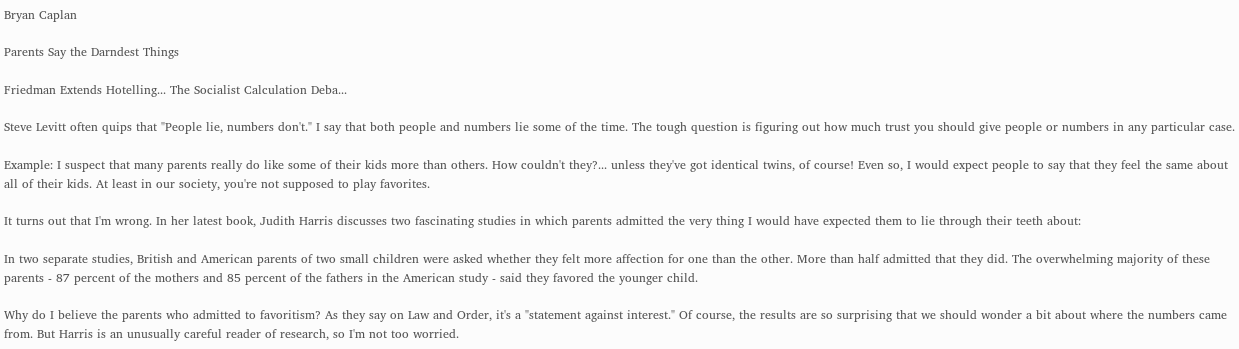Bryan Caplan

Parents Say the Darndest Things

Friedman Extends Hotelling... The Socialist Calculation Deba...

Steve Levitt often quips that "People lie, numbers don't." I say that both people and numbers lie some of the time. The tough question is figuring out how much trust you should give people or numbers in any particular case.

Example: I suspect that many parents really do like some of their kids more than others. How couldn't they?... unless they've got identical twins, of course! Even so, I would expect people to say that they feel the same about all of their kids. At least in our society, you're not supposed to play favorites.

It turns out that I'm wrong. In her latest book, Judith Harris discusses two fascinating studies in which parents admitted the very thing I would have expected them to lie through their teeth about:

In two separate studies, British and American parents of two small children were asked whether they felt more affection for one than the other. More than half admitted that they did. The overwhelming majority of these parents - 87 percent of the mothers and 85 percent of the fathers in the American study - said they favored the younger child.

Why do I believe the parents who admitted to favoritism? As they say on Law and Order, it's a "statement against interest." Of course, the results are so surprising that we should wonder a bit about where the numbers came from. But Harris is an unusually careful reader of research, so I'm not too worried.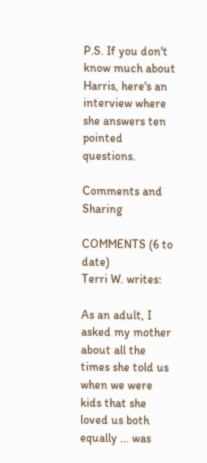P.S. If you don't know much about Harris, here's an interview where she answers ten pointed questions.

Comments and Sharing

COMMENTS (6 to date)
Terri W. writes:

As an adult, I asked my mother about all the times she told us when we were kids that she loved us both equally ... was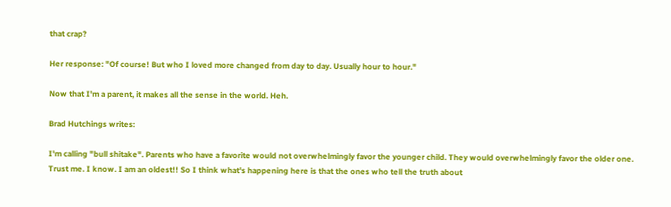that crap?

Her response: "Of course! But who I loved more changed from day to day. Usually hour to hour."

Now that I'm a parent, it makes all the sense in the world. Heh.

Brad Hutchings writes:

I'm calling "bull shitake". Parents who have a favorite would not overwhelmingly favor the younger child. They would overwhelmingly favor the older one. Trust me. I know. I am an oldest!! So I think what's happening here is that the ones who tell the truth about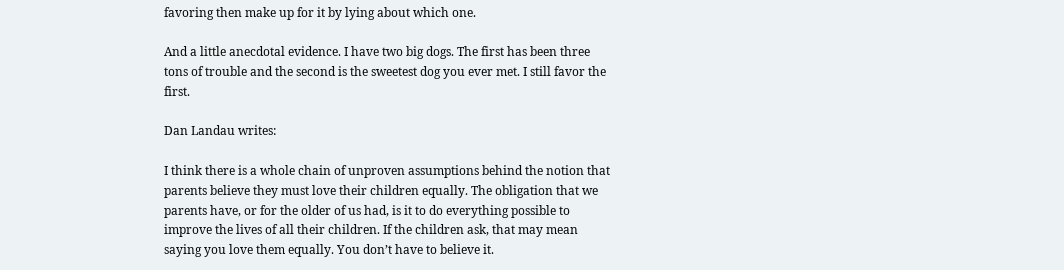favoring then make up for it by lying about which one.

And a little anecdotal evidence. I have two big dogs. The first has been three tons of trouble and the second is the sweetest dog you ever met. I still favor the first.

Dan Landau writes:

I think there is a whole chain of unproven assumptions behind the notion that parents believe they must love their children equally. The obligation that we parents have, or for the older of us had, is it to do everything possible to improve the lives of all their children. If the children ask, that may mean saying you love them equally. You don’t have to believe it.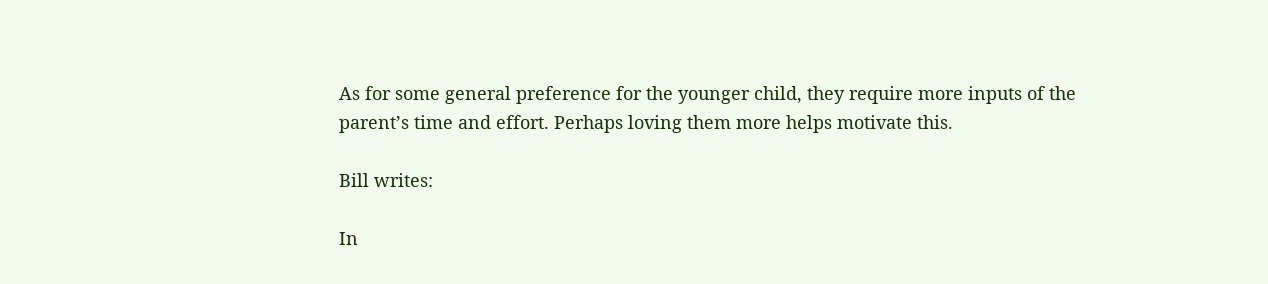As for some general preference for the younger child, they require more inputs of the parent’s time and effort. Perhaps loving them more helps motivate this.

Bill writes:

In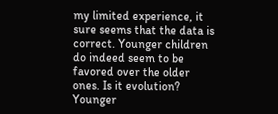my limited experience, it sure seems that the data is correct. Younger children do indeed seem to be favored over the older ones. Is it evolution? Younger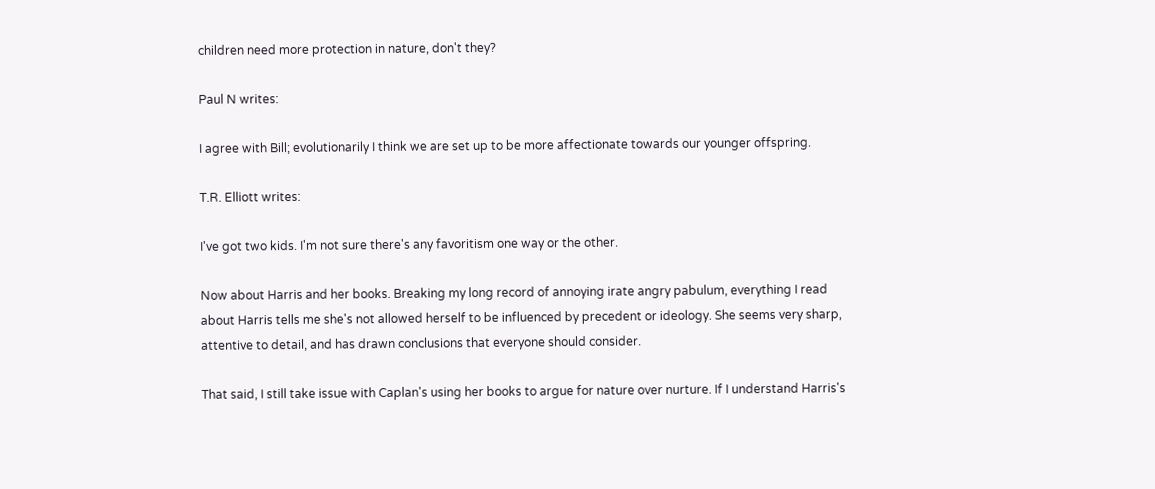children need more protection in nature, don't they?

Paul N writes:

I agree with Bill; evolutionarily I think we are set up to be more affectionate towards our younger offspring.

T.R. Elliott writes:

I've got two kids. I'm not sure there's any favoritism one way or the other.

Now about Harris and her books. Breaking my long record of annoying irate angry pabulum, everything I read about Harris tells me she's not allowed herself to be influenced by precedent or ideology. She seems very sharp, attentive to detail, and has drawn conclusions that everyone should consider.

That said, I still take issue with Caplan's using her books to argue for nature over nurture. If I understand Harris's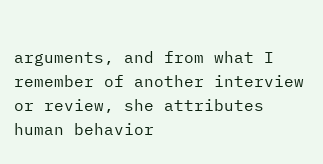arguments, and from what I remember of another interview or review, she attributes human behavior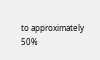to approximately 50%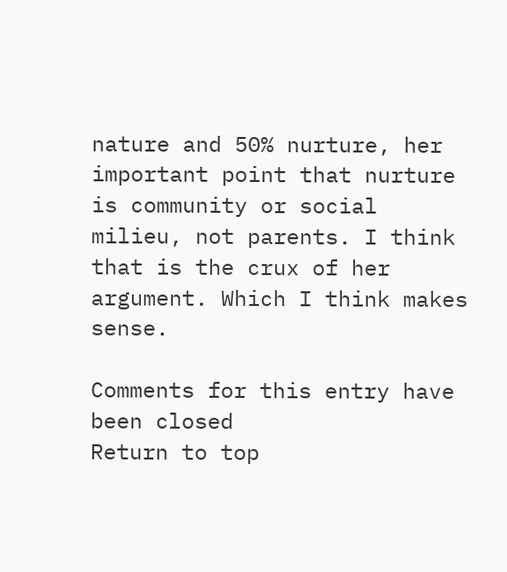nature and 50% nurture, her important point that nurture is community or social milieu, not parents. I think that is the crux of her argument. Which I think makes sense.

Comments for this entry have been closed
Return to top